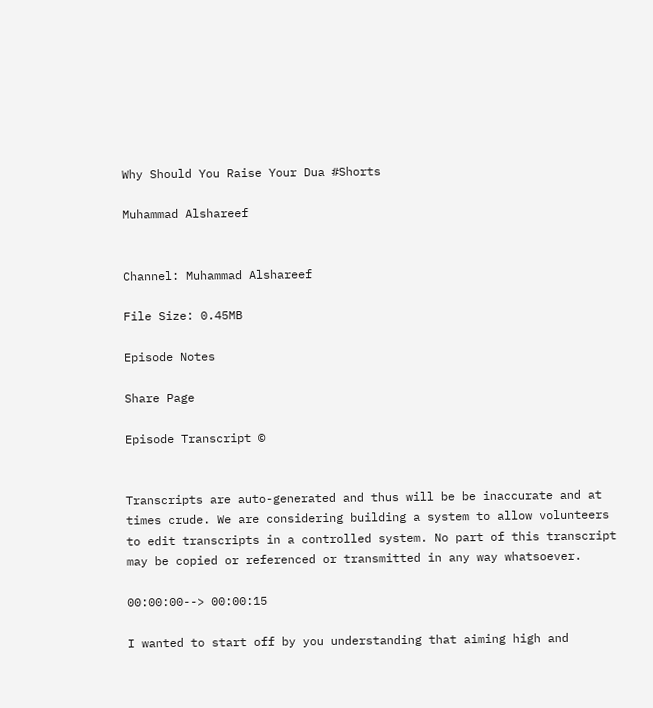Why Should You Raise Your Dua #Shorts

Muhammad Alshareef


Channel: Muhammad Alshareef

File Size: 0.45MB

Episode Notes

Share Page

Episode Transcript ©


Transcripts are auto-generated and thus will be be inaccurate and at times crude. We are considering building a system to allow volunteers to edit transcripts in a controlled system. No part of this transcript may be copied or referenced or transmitted in any way whatsoever.

00:00:00--> 00:00:15

I wanted to start off by you understanding that aiming high and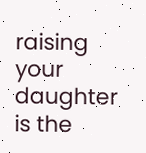raising your daughter is the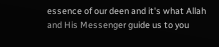essence of our deen and it's what Allah and His Messenger guide us to you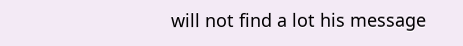will not find a lot his message